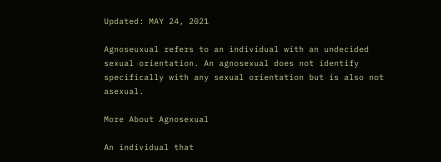Updated: MAY 24, 2021

Agnoseuxual refers to an individual with an undecided sexual orientation. An agnosexual does not identify specifically with any sexual orientation but is also not asexual.

More About Agnosexual

An individual that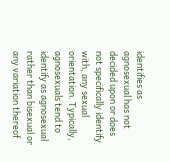identifies as agnosexual has not decided upon or does not specifically identify with, any sexual orientation. Typically, agnosexuals tend to identify as agnosexual rather than bisexual or any variation thereof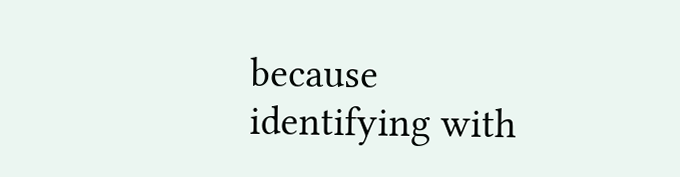because identifying with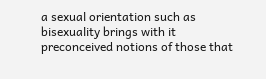a sexual orientation such as bisexuality brings with it preconceived notions of those that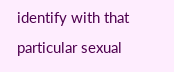identify with that particular sexual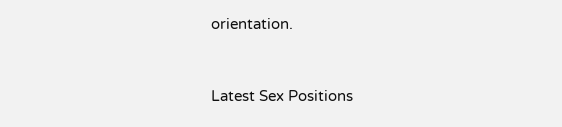orientation.


Latest Sex Positions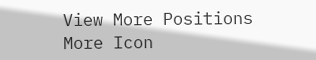View More Positions More Icon